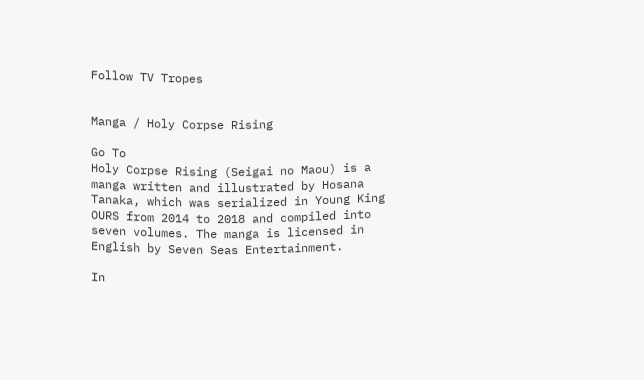Follow TV Tropes


Manga / Holy Corpse Rising

Go To
Holy Corpse Rising (Seigai no Maou) is a manga written and illustrated by Hosana Tanaka, which was serialized in Young King OURS from 2014 to 2018 and compiled into seven volumes. The manga is licensed in English by Seven Seas Entertainment.

In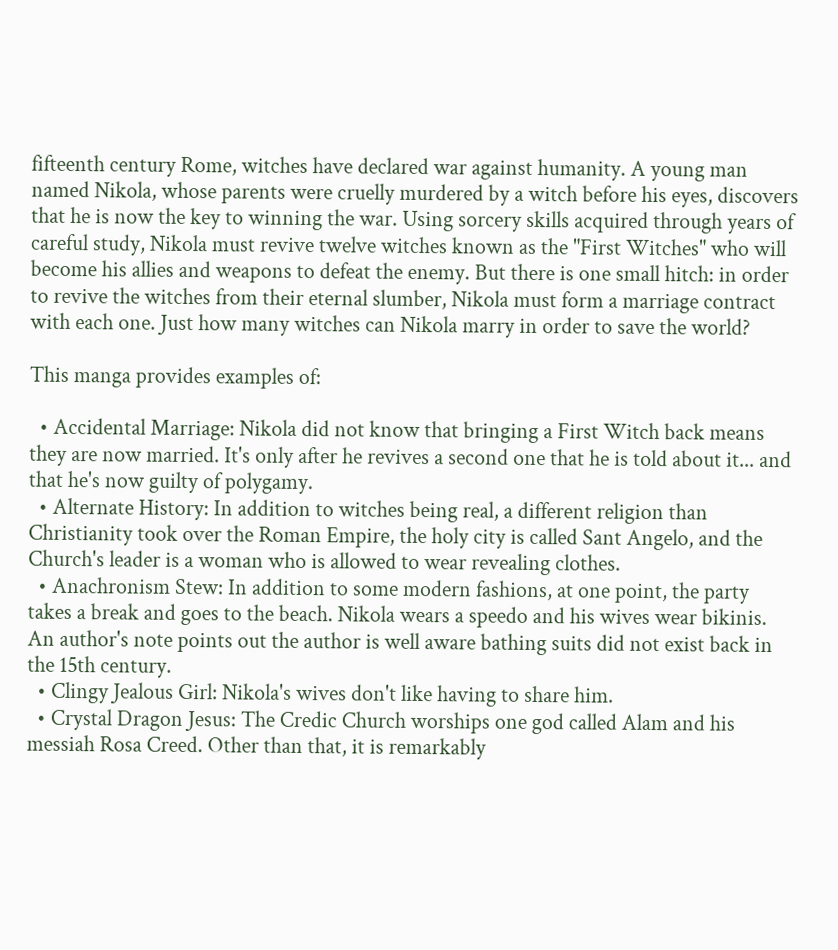fifteenth century Rome, witches have declared war against humanity. A young man named Nikola, whose parents were cruelly murdered by a witch before his eyes, discovers that he is now the key to winning the war. Using sorcery skills acquired through years of careful study, Nikola must revive twelve witches known as the "First Witches" who will become his allies and weapons to defeat the enemy. But there is one small hitch: in order to revive the witches from their eternal slumber, Nikola must form a marriage contract with each one. Just how many witches can Nikola marry in order to save the world?

This manga provides examples of:

  • Accidental Marriage: Nikola did not know that bringing a First Witch back means they are now married. It's only after he revives a second one that he is told about it... and that he's now guilty of polygamy.
  • Alternate History: In addition to witches being real, a different religion than Christianity took over the Roman Empire, the holy city is called Sant Angelo, and the Church's leader is a woman who is allowed to wear revealing clothes.
  • Anachronism Stew: In addition to some modern fashions, at one point, the party takes a break and goes to the beach. Nikola wears a speedo and his wives wear bikinis. An author's note points out the author is well aware bathing suits did not exist back in the 15th century.
  • Clingy Jealous Girl: Nikola's wives don't like having to share him.
  • Crystal Dragon Jesus: The Credic Church worships one god called Alam and his messiah Rosa Creed. Other than that, it is remarkably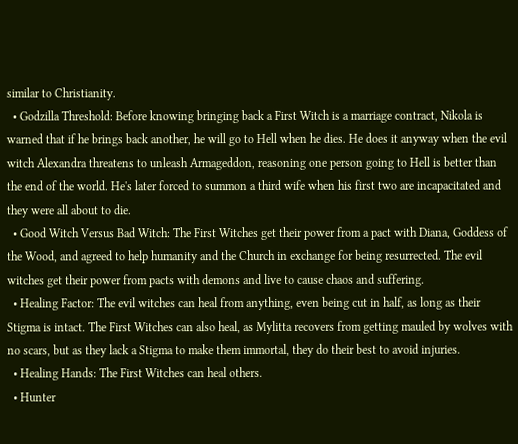similar to Christianity.
  • Godzilla Threshold: Before knowing bringing back a First Witch is a marriage contract, Nikola is warned that if he brings back another, he will go to Hell when he dies. He does it anyway when the evil witch Alexandra threatens to unleash Armageddon, reasoning one person going to Hell is better than the end of the world. He's later forced to summon a third wife when his first two are incapacitated and they were all about to die.
  • Good Witch Versus Bad Witch: The First Witches get their power from a pact with Diana, Goddess of the Wood, and agreed to help humanity and the Church in exchange for being resurrected. The evil witches get their power from pacts with demons and live to cause chaos and suffering.
  • Healing Factor: The evil witches can heal from anything, even being cut in half, as long as their Stigma is intact. The First Witches can also heal, as Mylitta recovers from getting mauled by wolves with no scars, but as they lack a Stigma to make them immortal, they do their best to avoid injuries.
  • Healing Hands: The First Witches can heal others.
  • Hunter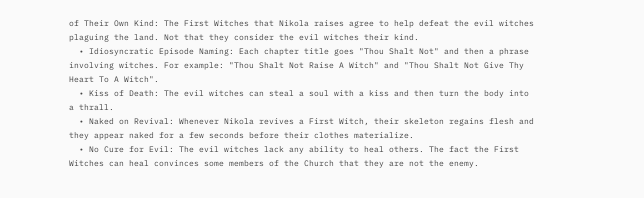of Their Own Kind: The First Witches that Nikola raises agree to help defeat the evil witches plaguing the land. Not that they consider the evil witches their kind.
  • Idiosyncratic Episode Naming: Each chapter title goes "Thou Shalt Not" and then a phrase involving witches. For example: "Thou Shalt Not Raise A Witch" and "Thou Shalt Not Give Thy Heart To A Witch".
  • Kiss of Death: The evil witches can steal a soul with a kiss and then turn the body into a thrall.
  • Naked on Revival: Whenever Nikola revives a First Witch, their skeleton regains flesh and they appear naked for a few seconds before their clothes materialize.
  • No Cure for Evil: The evil witches lack any ability to heal others. The fact the First Witches can heal convinces some members of the Church that they are not the enemy.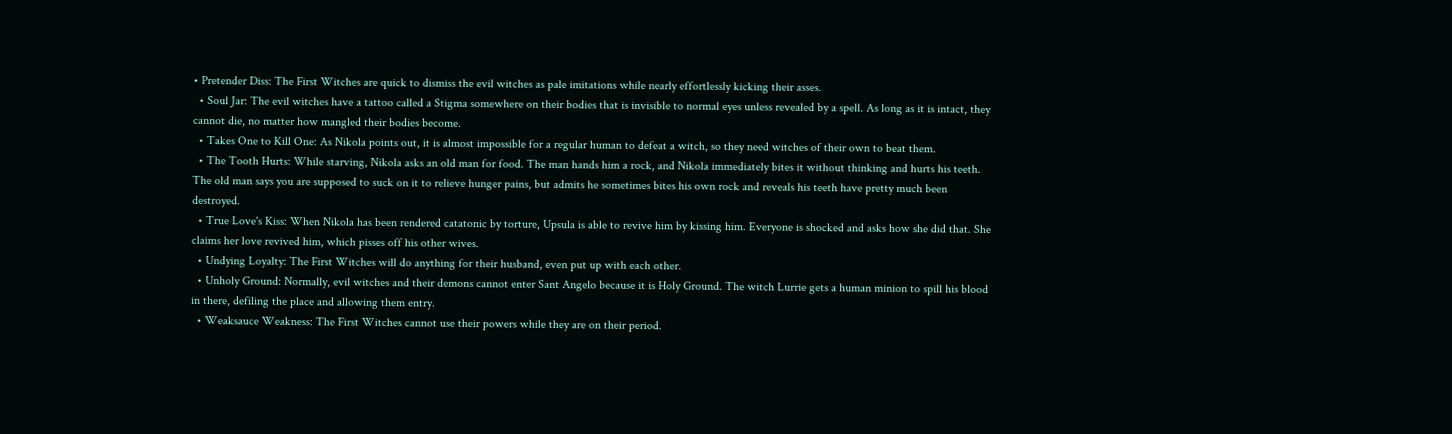• Pretender Diss: The First Witches are quick to dismiss the evil witches as pale imitations while nearly effortlessly kicking their asses.
  • Soul Jar: The evil witches have a tattoo called a Stigma somewhere on their bodies that is invisible to normal eyes unless revealed by a spell. As long as it is intact, they cannot die, no matter how mangled their bodies become.
  • Takes One to Kill One: As Nikola points out, it is almost impossible for a regular human to defeat a witch, so they need witches of their own to beat them.
  • The Tooth Hurts: While starving, Nikola asks an old man for food. The man hands him a rock, and Nikola immediately bites it without thinking and hurts his teeth. The old man says you are supposed to suck on it to relieve hunger pains, but admits he sometimes bites his own rock and reveals his teeth have pretty much been destroyed.
  • True Love's Kiss: When Nikola has been rendered catatonic by torture, Upsula is able to revive him by kissing him. Everyone is shocked and asks how she did that. She claims her love revived him, which pisses off his other wives.
  • Undying Loyalty: The First Witches will do anything for their husband, even put up with each other.
  • Unholy Ground: Normally, evil witches and their demons cannot enter Sant Angelo because it is Holy Ground. The witch Lurrie gets a human minion to spill his blood in there, defiling the place and allowing them entry.
  • Weaksauce Weakness: The First Witches cannot use their powers while they are on their period.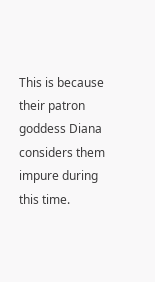This is because their patron goddess Diana considers them impure during this time.